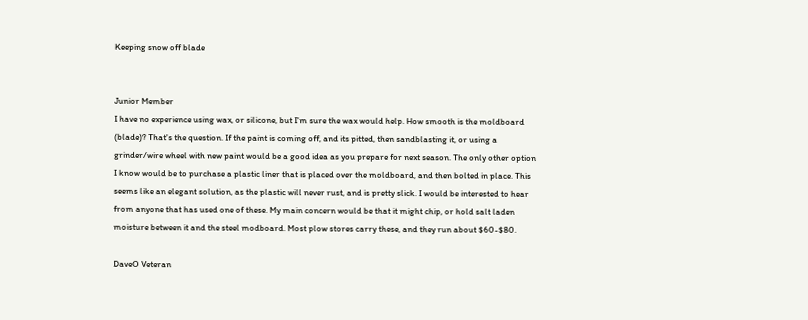Keeping snow off blade


Junior Member
I have no experience using wax, or silicone, but I'm sure the wax would help. How smooth is the moldboard (blade)? That's the question. If the paint is coming off, and its pitted, then sandblasting it, or using a grinder/wire wheel with new paint would be a good idea as you prepare for next season. The only other option I know would be to purchase a plastic liner that is placed over the moldboard, and then bolted in place. This seems like an elegant solution, as the plastic will never rust, and is pretty slick. I would be interested to hear from anyone that has used one of these. My main concern would be that it might chip, or hold salt laden moisture between it and the steel modboard. Most plow stores carry these, and they run about $60-$80.

DaveO Veteran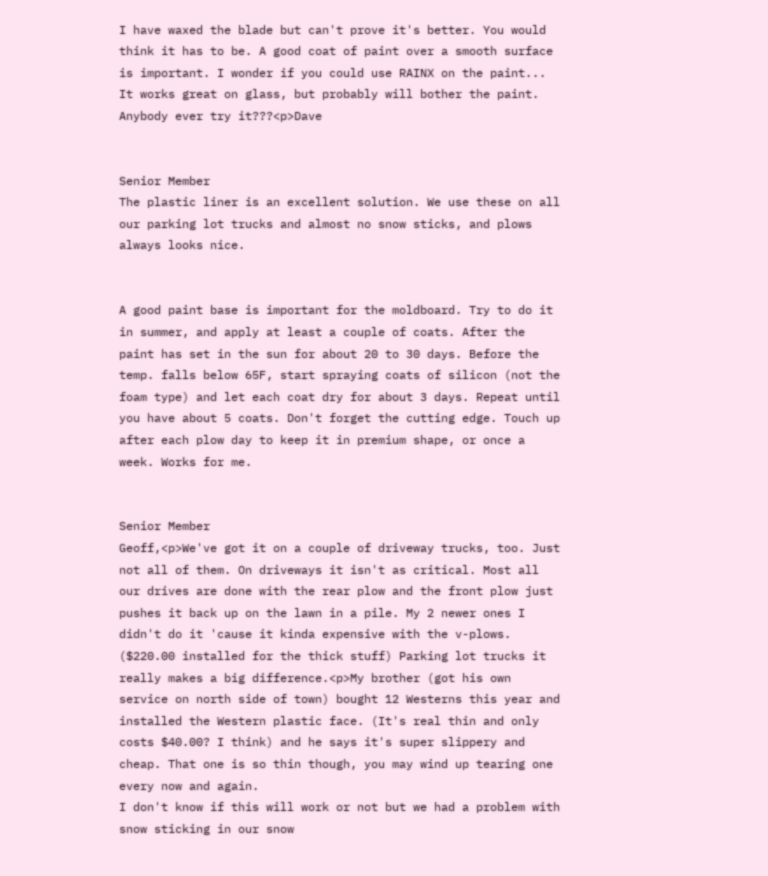I have waxed the blade but can't prove it's better. You would think it has to be. A good coat of paint over a smooth surface is important. I wonder if you could use RAINX on the paint... It works great on glass, but probably will bother the paint. Anybody ever try it???<p>Dave


Senior Member
The plastic liner is an excellent solution. We use these on all our parking lot trucks and almost no snow sticks, and plows always looks nice.


A good paint base is important for the moldboard. Try to do it in summer, and apply at least a couple of coats. After the paint has set in the sun for about 20 to 30 days. Before the temp. falls below 65F, start spraying coats of silicon (not the foam type) and let each coat dry for about 3 days. Repeat until you have about 5 coats. Don't forget the cutting edge. Touch up after each plow day to keep it in premium shape, or once a week. Works for me.


Senior Member
Geoff,<p>We've got it on a couple of driveway trucks, too. Just not all of them. On driveways it isn't as critical. Most all our drives are done with the rear plow and the front plow just pushes it back up on the lawn in a pile. My 2 newer ones I didn't do it 'cause it kinda expensive with the v-plows. ($220.00 installed for the thick stuff) Parking lot trucks it really makes a big difference.<p>My brother (got his own service on north side of town) bought 12 Westerns this year and installed the Western plastic face. (It's real thin and only costs $40.00? I think) and he says it's super slippery and cheap. That one is so thin though, you may wind up tearing one every now and again.
I don't know if this will work or not but we had a problem with snow sticking in our snow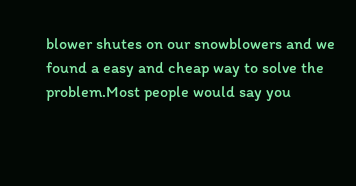blower shutes on our snowblowers and we found a easy and cheap way to solve the problem.Most people would say you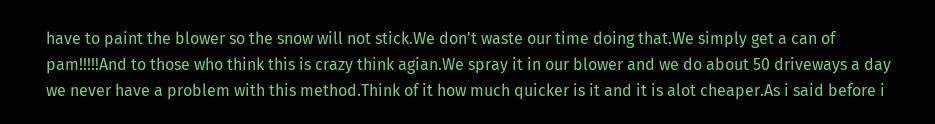have to paint the blower so the snow will not stick.We don't waste our time doing that.We simply get a can of pam!!!!!And to those who think this is crazy think agian.We spray it in our blower and we do about 50 driveways a day we never have a problem with this method.Think of it how much quicker is it and it is alot cheaper.As i said before i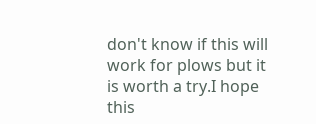don't know if this will work for plows but it is worth a try.I hope this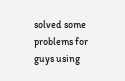solved some problems for guys using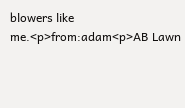blowers like me.<p>from:adam<p>AB Lawn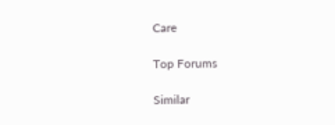Care

Top Forums

Similar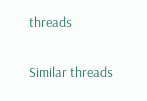threads

Similar threads